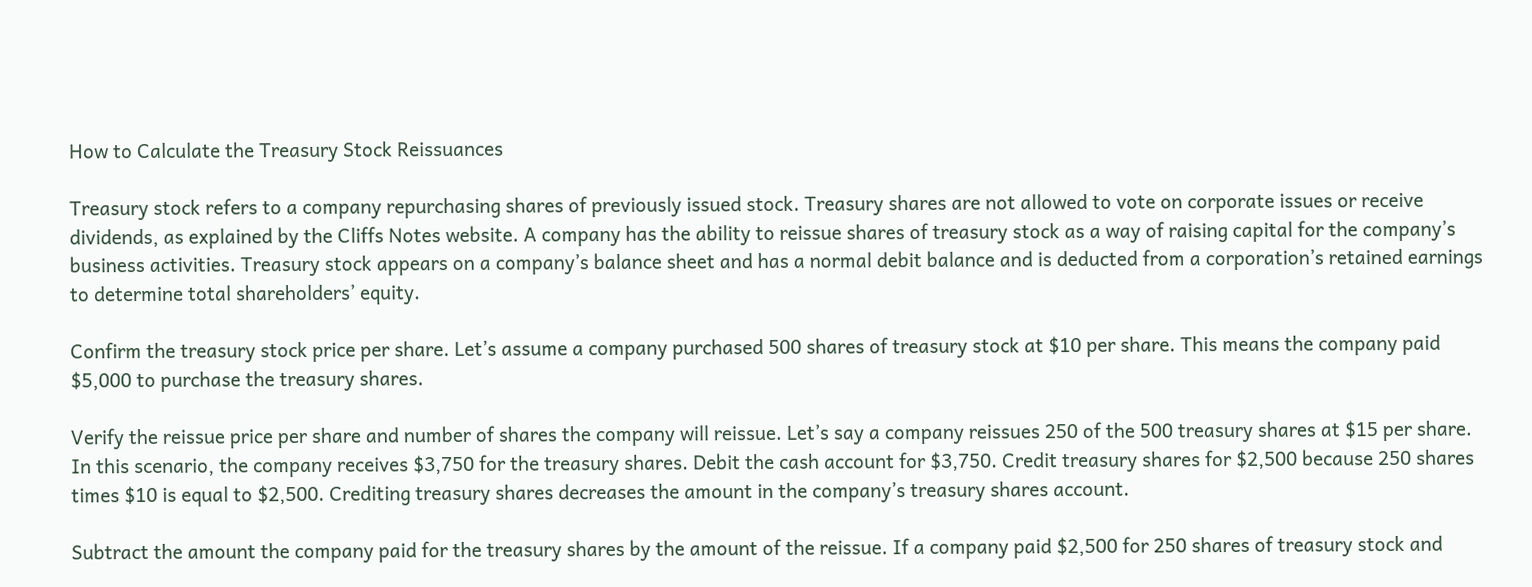How to Calculate the Treasury Stock Reissuances

Treasury stock refers to a company repurchasing shares of previously issued stock. Treasury shares are not allowed to vote on corporate issues or receive dividends, as explained by the Cliffs Notes website. A company has the ability to reissue shares of treasury stock as a way of raising capital for the company’s business activities. Treasury stock appears on a company’s balance sheet and has a normal debit balance and is deducted from a corporation’s retained earnings to determine total shareholders’ equity.

Confirm the treasury stock price per share. Let’s assume a company purchased 500 shares of treasury stock at $10 per share. This means the company paid $5,000 to purchase the treasury shares.

Verify the reissue price per share and number of shares the company will reissue. Let’s say a company reissues 250 of the 500 treasury shares at $15 per share. In this scenario, the company receives $3,750 for the treasury shares. Debit the cash account for $3,750. Credit treasury shares for $2,500 because 250 shares times $10 is equal to $2,500. Crediting treasury shares decreases the amount in the company’s treasury shares account.

Subtract the amount the company paid for the treasury shares by the amount of the reissue. If a company paid $2,500 for 250 shares of treasury stock and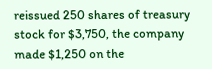reissued 250 shares of treasury stock for $3,750, the company made $1,250 on the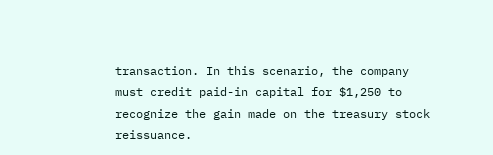transaction. In this scenario, the company must credit paid-in capital for $1,250 to recognize the gain made on the treasury stock reissuance.